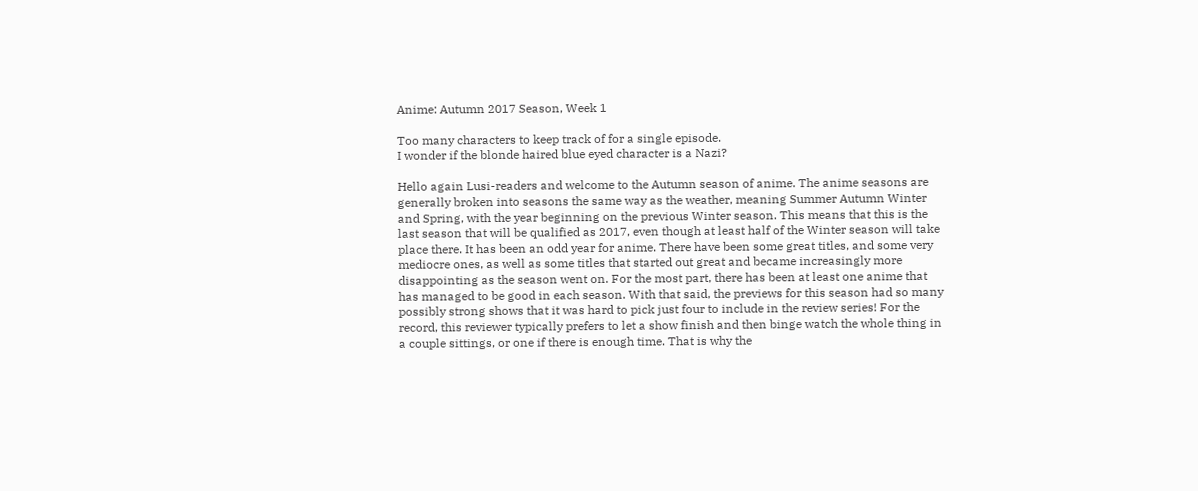Anime: Autumn 2017 Season, Week 1

Too many characters to keep track of for a single episode.
I wonder if the blonde haired blue eyed character is a Nazi?

Hello again Lusi-readers and welcome to the Autumn season of anime. The anime seasons are generally broken into seasons the same way as the weather, meaning Summer Autumn Winter and Spring, with the year beginning on the previous Winter season. This means that this is the last season that will be qualified as 2017, even though at least half of the Winter season will take place there. It has been an odd year for anime. There have been some great titles, and some very mediocre ones, as well as some titles that started out great and became increasingly more disappointing as the season went on. For the most part, there has been at least one anime that has managed to be good in each season. With that said, the previews for this season had so many possibly strong shows that it was hard to pick just four to include in the review series! For the record, this reviewer typically prefers to let a show finish and then binge watch the whole thing in a couple sittings, or one if there is enough time. That is why the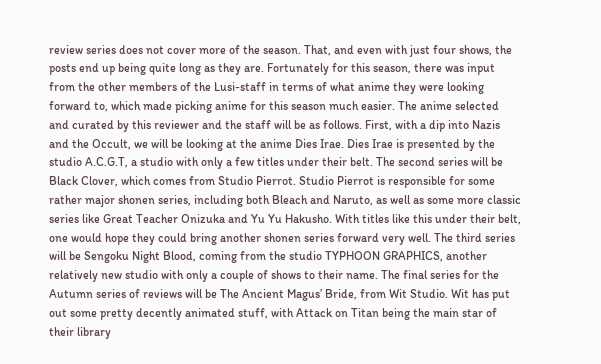review series does not cover more of the season. That, and even with just four shows, the posts end up being quite long as they are. Fortunately for this season, there was input from the other members of the Lusi-staff in terms of what anime they were looking forward to, which made picking anime for this season much easier. The anime selected and curated by this reviewer and the staff will be as follows. First, with a dip into Nazis and the Occult, we will be looking at the anime Dies Irae. Dies Irae is presented by the studio A.C.G.T, a studio with only a few titles under their belt. The second series will be Black Clover, which comes from Studio Pierrot. Studio Pierrot is responsible for some rather major shonen series, including both Bleach and Naruto, as well as some more classic series like Great Teacher Onizuka and Yu Yu Hakusho. With titles like this under their belt, one would hope they could bring another shonen series forward very well. The third series will be Sengoku Night Blood, coming from the studio TYPHOON GRAPHICS, another relatively new studio with only a couple of shows to their name. The final series for the Autumn series of reviews will be The Ancient Magus’ Bride, from Wit Studio. Wit has put out some pretty decently animated stuff, with Attack on Titan being the main star of their library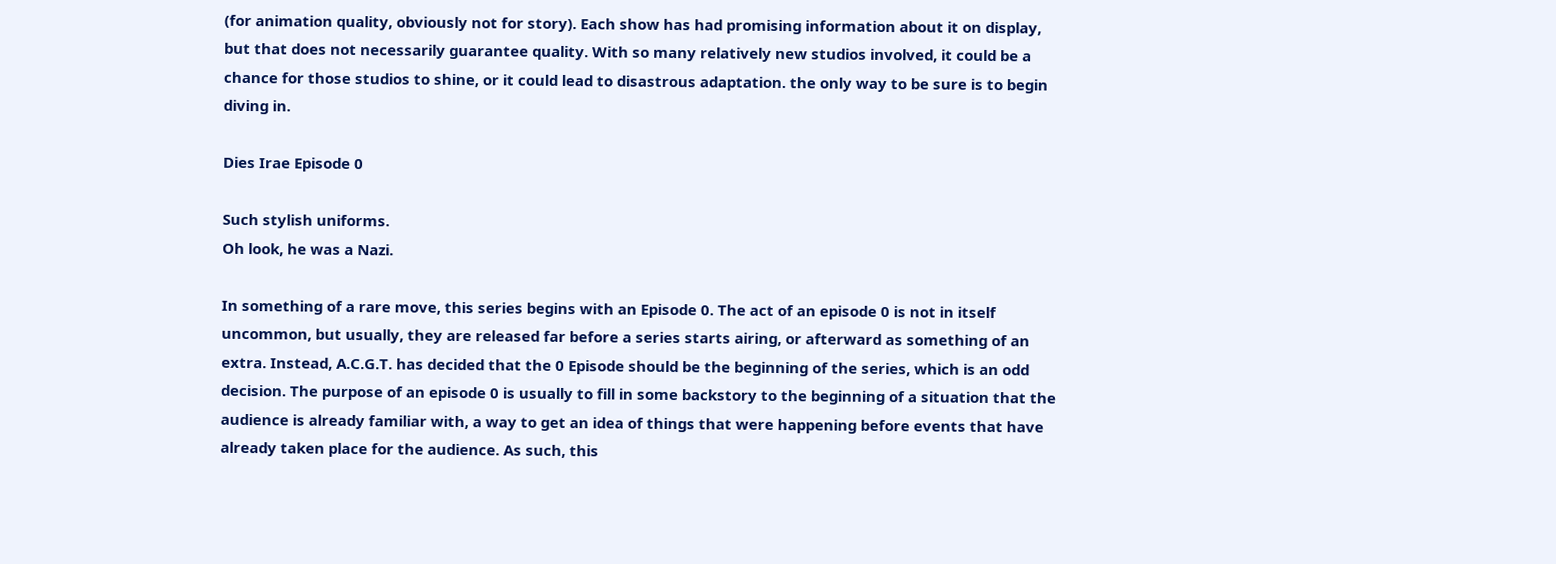(for animation quality, obviously not for story). Each show has had promising information about it on display, but that does not necessarily guarantee quality. With so many relatively new studios involved, it could be a chance for those studios to shine, or it could lead to disastrous adaptation. the only way to be sure is to begin diving in.

Dies Irae Episode 0

Such stylish uniforms.
Oh look, he was a Nazi.

In something of a rare move, this series begins with an Episode 0. The act of an episode 0 is not in itself uncommon, but usually, they are released far before a series starts airing, or afterward as something of an extra. Instead, A.C.G.T. has decided that the 0 Episode should be the beginning of the series, which is an odd decision. The purpose of an episode 0 is usually to fill in some backstory to the beginning of a situation that the audience is already familiar with, a way to get an idea of things that were happening before events that have already taken place for the audience. As such, this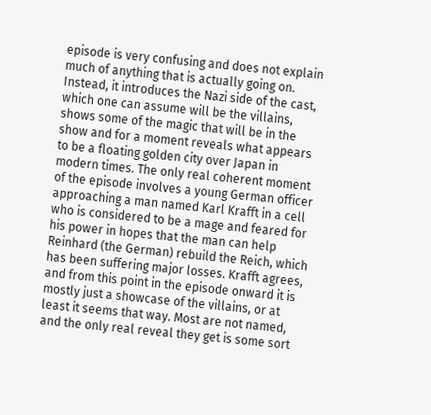episode is very confusing and does not explain much of anything that is actually going on. Instead, it introduces the Nazi side of the cast, which one can assume will be the villains, shows some of the magic that will be in the show and for a moment reveals what appears to be a floating golden city over Japan in modern times. The only real coherent moment of the episode involves a young German officer approaching a man named Karl Krafft in a cell who is considered to be a mage and feared for his power in hopes that the man can help Reinhard (the German) rebuild the Reich, which has been suffering major losses. Krafft agrees, and from this point in the episode onward it is mostly just a showcase of the villains, or at least it seems that way. Most are not named, and the only real reveal they get is some sort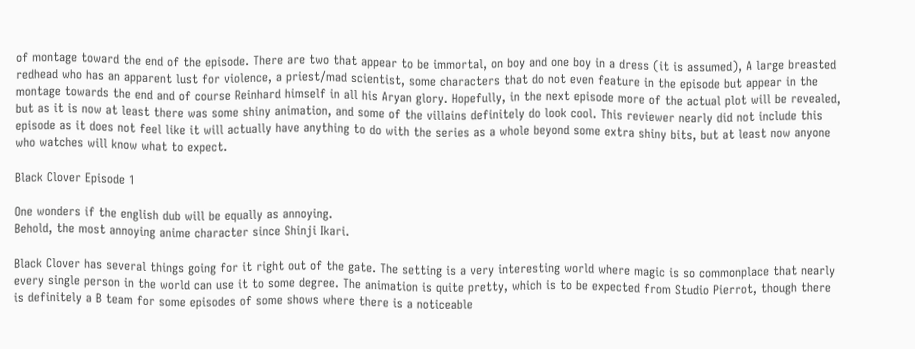of montage toward the end of the episode. There are two that appear to be immortal, on boy and one boy in a dress (it is assumed), A large breasted redhead who has an apparent lust for violence, a priest/mad scientist, some characters that do not even feature in the episode but appear in the montage towards the end and of course Reinhard himself in all his Aryan glory. Hopefully, in the next episode more of the actual plot will be revealed, but as it is now at least there was some shiny animation, and some of the villains definitely do look cool. This reviewer nearly did not include this episode as it does not feel like it will actually have anything to do with the series as a whole beyond some extra shiny bits, but at least now anyone who watches will know what to expect.

Black Clover Episode 1

One wonders if the english dub will be equally as annoying.
Behold, the most annoying anime character since Shinji Ikari.

Black Clover has several things going for it right out of the gate. The setting is a very interesting world where magic is so commonplace that nearly every single person in the world can use it to some degree. The animation is quite pretty, which is to be expected from Studio Pierrot, though there is definitely a B team for some episodes of some shows where there is a noticeable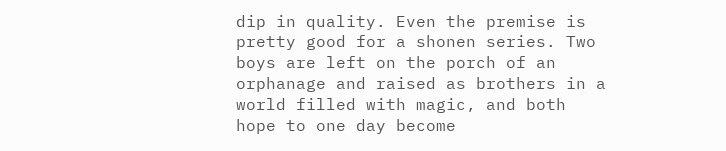dip in quality. Even the premise is pretty good for a shonen series. Two boys are left on the porch of an orphanage and raised as brothers in a world filled with magic, and both hope to one day become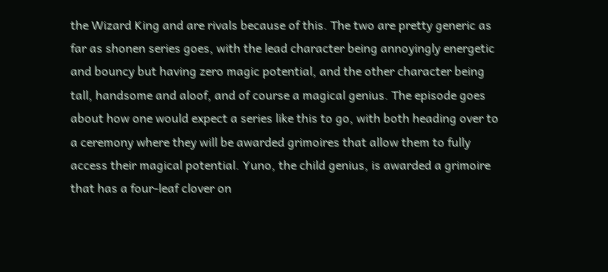the Wizard King and are rivals because of this. The two are pretty generic as far as shonen series goes, with the lead character being annoyingly energetic and bouncy but having zero magic potential, and the other character being tall, handsome and aloof, and of course a magical genius. The episode goes about how one would expect a series like this to go, with both heading over to a ceremony where they will be awarded grimoires that allow them to fully access their magical potential. Yuno, the child genius, is awarded a grimoire that has a four-leaf clover on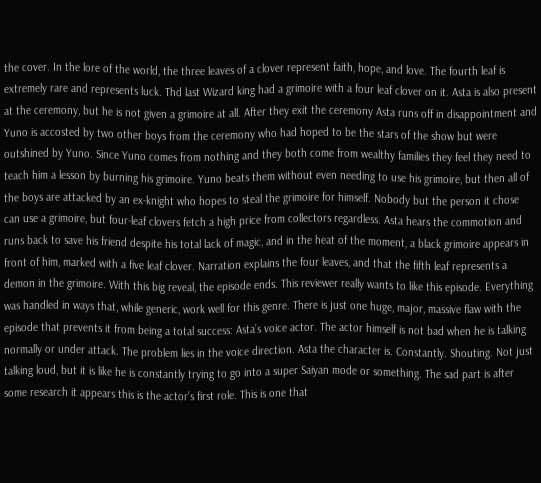the cover. In the lore of the world, the three leaves of a clover represent faith, hope, and love. The fourth leaf is extremely rare and represents luck. Thd last Wizard king had a grimoire with a four leaf clover on it. Asta is also present at the ceremony, but he is not given a grimoire at all. After they exit the ceremony Asta runs off in disappointment and Yuno is accosted by two other boys from the ceremony who had hoped to be the stars of the show but were outshined by Yuno. Since Yuno comes from nothing and they both come from wealthy families they feel they need to teach him a lesson by burning his grimoire. Yuno beats them without even needing to use his grimoire, but then all of the boys are attacked by an ex-knight who hopes to steal the grimoire for himself. Nobody but the person it chose can use a grimoire, but four-leaf clovers fetch a high price from collectors regardless. Asta hears the commotion and runs back to save his friend despite his total lack of magic, and in the heat of the moment, a black grimoire appears in front of him, marked with a five leaf clover. Narration explains the four leaves, and that the fifth leaf represents a demon in the grimoire. With this big reveal, the episode ends. This reviewer really wants to like this episode. Everything was handled in ways that, while generic, work well for this genre. There is just one huge, major, massive flaw with the episode that prevents it from being a total success: Asta’s voice actor. The actor himself is not bad when he is talking normally or under attack. The problem lies in the voice direction. Asta the character is. Constantly. Shouting. Not just talking loud, but it is like he is constantly trying to go into a super Saiyan mode or something. The sad part is after some research it appears this is the actor’s first role. This is one that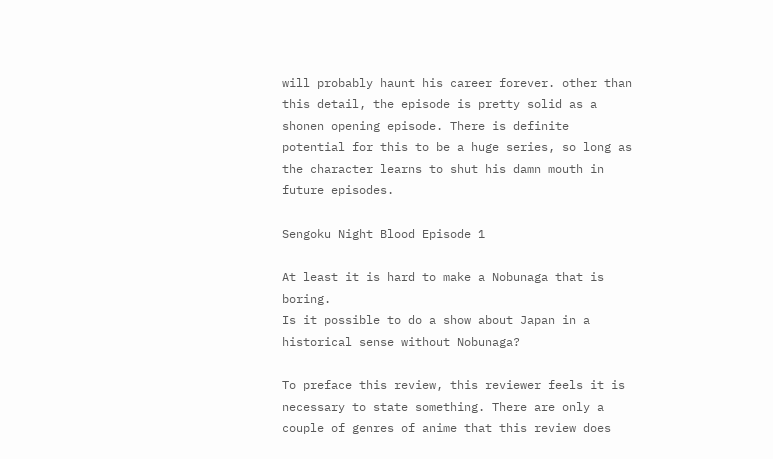will probably haunt his career forever. other than this detail, the episode is pretty solid as a shonen opening episode. There is definite potential for this to be a huge series, so long as the character learns to shut his damn mouth in future episodes.

Sengoku Night Blood Episode 1

At least it is hard to make a Nobunaga that is boring.
Is it possible to do a show about Japan in a historical sense without Nobunaga?

To preface this review, this reviewer feels it is necessary to state something. There are only a couple of genres of anime that this review does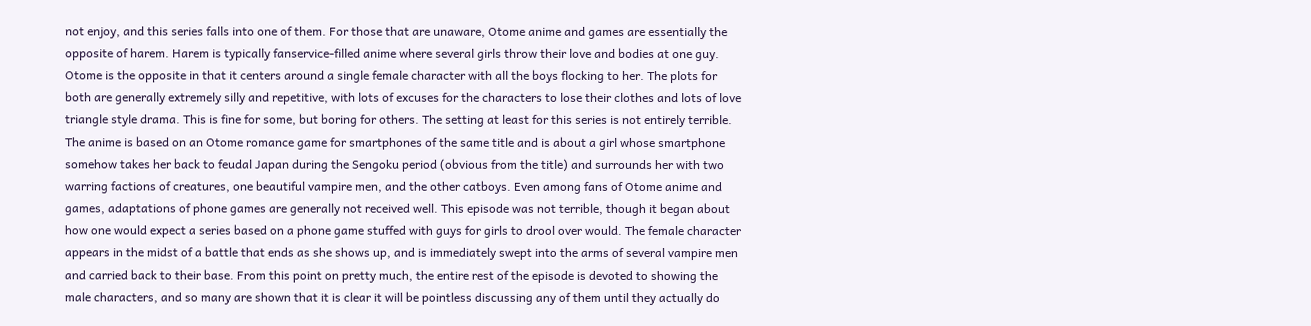not enjoy, and this series falls into one of them. For those that are unaware, Otome anime and games are essentially the opposite of harem. Harem is typically fanservice-filled anime where several girls throw their love and bodies at one guy. Otome is the opposite in that it centers around a single female character with all the boys flocking to her. The plots for both are generally extremely silly and repetitive, with lots of excuses for the characters to lose their clothes and lots of love triangle style drama. This is fine for some, but boring for others. The setting at least for this series is not entirely terrible. The anime is based on an Otome romance game for smartphones of the same title and is about a girl whose smartphone somehow takes her back to feudal Japan during the Sengoku period (obvious from the title) and surrounds her with two warring factions of creatures, one beautiful vampire men, and the other catboys. Even among fans of Otome anime and games, adaptations of phone games are generally not received well. This episode was not terrible, though it began about how one would expect a series based on a phone game stuffed with guys for girls to drool over would. The female character appears in the midst of a battle that ends as she shows up, and is immediately swept into the arms of several vampire men and carried back to their base. From this point on pretty much, the entire rest of the episode is devoted to showing the male characters, and so many are shown that it is clear it will be pointless discussing any of them until they actually do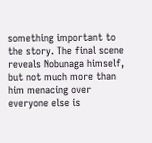something important to the story. The final scene reveals Nobunaga himself, but not much more than him menacing over everyone else is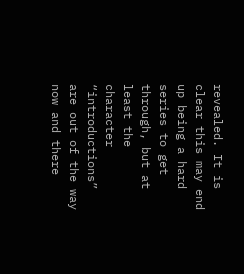revealed. It is clear this may end up being a hard series to get through, but at least the character “introductions” are out of the way now and there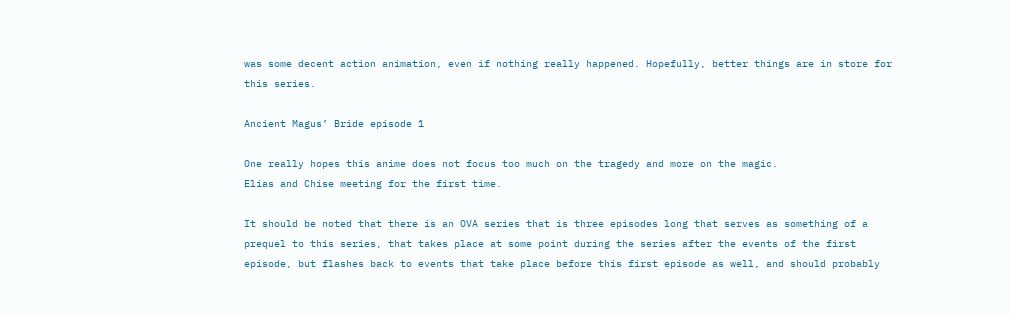was some decent action animation, even if nothing really happened. Hopefully, better things are in store for this series.

Ancient Magus’ Bride episode 1

One really hopes this anime does not focus too much on the tragedy and more on the magic.
Elias and Chise meeting for the first time.

It should be noted that there is an OVA series that is three episodes long that serves as something of a prequel to this series, that takes place at some point during the series after the events of the first episode, but flashes back to events that take place before this first episode as well, and should probably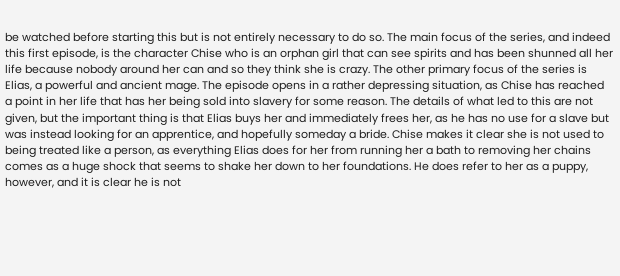be watched before starting this but is not entirely necessary to do so. The main focus of the series, and indeed this first episode, is the character Chise who is an orphan girl that can see spirits and has been shunned all her life because nobody around her can and so they think she is crazy. The other primary focus of the series is Elias, a powerful and ancient mage. The episode opens in a rather depressing situation, as Chise has reached a point in her life that has her being sold into slavery for some reason. The details of what led to this are not given, but the important thing is that Elias buys her and immediately frees her, as he has no use for a slave but was instead looking for an apprentice, and hopefully someday a bride. Chise makes it clear she is not used to being treated like a person, as everything Elias does for her from running her a bath to removing her chains comes as a huge shock that seems to shake her down to her foundations. He does refer to her as a puppy, however, and it is clear he is not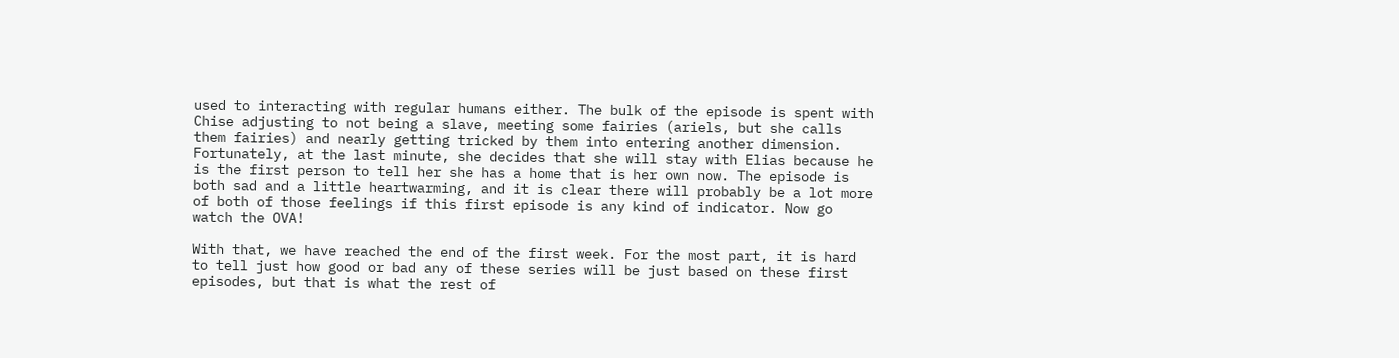used to interacting with regular humans either. The bulk of the episode is spent with Chise adjusting to not being a slave, meeting some fairies (ariels, but she calls them fairies) and nearly getting tricked by them into entering another dimension. Fortunately, at the last minute, she decides that she will stay with Elias because he is the first person to tell her she has a home that is her own now. The episode is both sad and a little heartwarming, and it is clear there will probably be a lot more of both of those feelings if this first episode is any kind of indicator. Now go watch the OVA!

With that, we have reached the end of the first week. For the most part, it is hard to tell just how good or bad any of these series will be just based on these first episodes, but that is what the rest of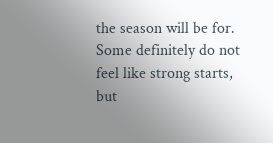the season will be for. Some definitely do not feel like strong starts, but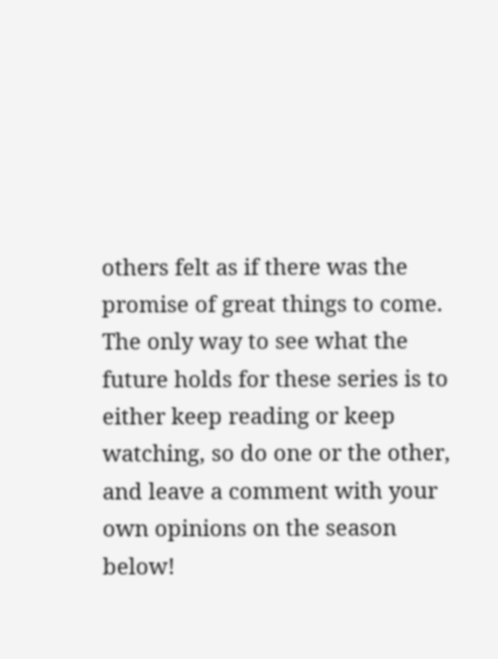others felt as if there was the promise of great things to come. The only way to see what the future holds for these series is to either keep reading or keep watching, so do one or the other, and leave a comment with your own opinions on the season below!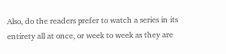Also, do the readers prefer to watch a series in its entirety all at once, or week to week as they are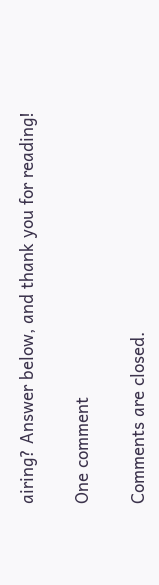airing? Answer below, and thank you for reading!

One comment

Comments are closed.